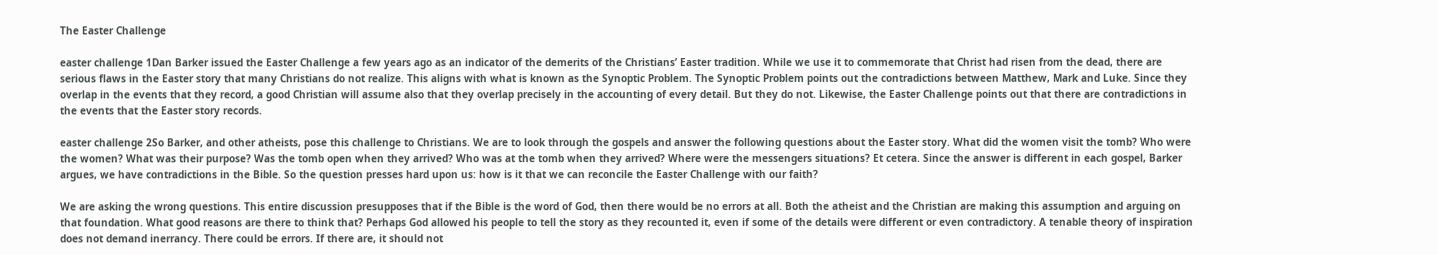The Easter Challenge

easter challenge 1Dan Barker issued the Easter Challenge a few years ago as an indicator of the demerits of the Christians’ Easter tradition. While we use it to commemorate that Christ had risen from the dead, there are serious flaws in the Easter story that many Christians do not realize. This aligns with what is known as the Synoptic Problem. The Synoptic Problem points out the contradictions between Matthew, Mark and Luke. Since they overlap in the events that they record, a good Christian will assume also that they overlap precisely in the accounting of every detail. But they do not. Likewise, the Easter Challenge points out that there are contradictions in the events that the Easter story records.

easter challenge 2So Barker, and other atheists, pose this challenge to Christians. We are to look through the gospels and answer the following questions about the Easter story. What did the women visit the tomb? Who were the women? What was their purpose? Was the tomb open when they arrived? Who was at the tomb when they arrived? Where were the messengers situations? Et cetera. Since the answer is different in each gospel, Barker argues, we have contradictions in the Bible. So the question presses hard upon us: how is it that we can reconcile the Easter Challenge with our faith?

We are asking the wrong questions. This entire discussion presupposes that if the Bible is the word of God, then there would be no errors at all. Both the atheist and the Christian are making this assumption and arguing on that foundation. What good reasons are there to think that? Perhaps God allowed his people to tell the story as they recounted it, even if some of the details were different or even contradictory. A tenable theory of inspiration does not demand inerrancy. There could be errors. If there are, it should not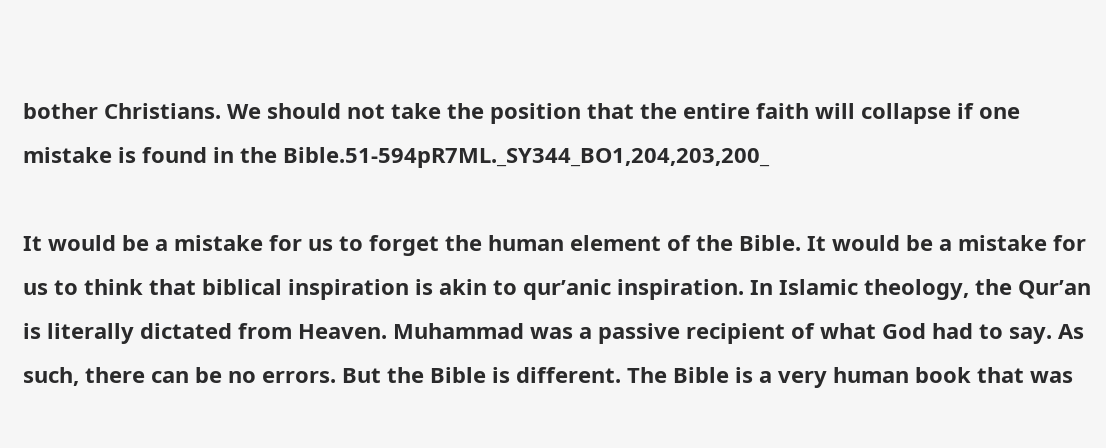bother Christians. We should not take the position that the entire faith will collapse if one mistake is found in the Bible.51-594pR7ML._SY344_BO1,204,203,200_

It would be a mistake for us to forget the human element of the Bible. It would be a mistake for us to think that biblical inspiration is akin to qur’anic inspiration. In Islamic theology, the Qur’an is literally dictated from Heaven. Muhammad was a passive recipient of what God had to say. As such, there can be no errors. But the Bible is different. The Bible is a very human book that was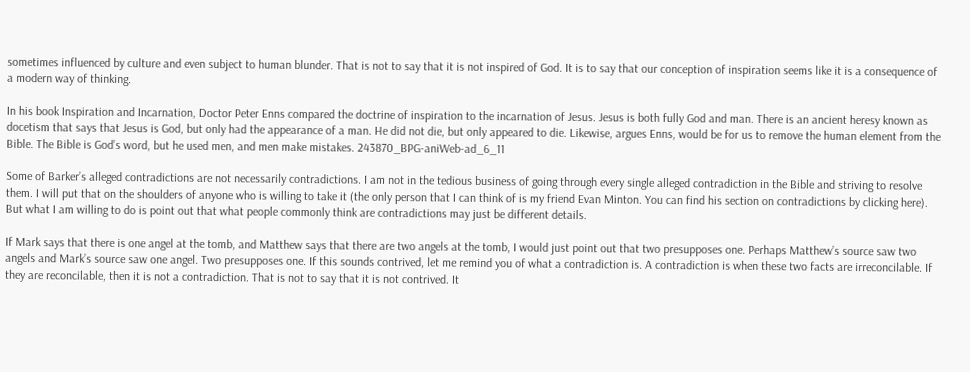sometimes influenced by culture and even subject to human blunder. That is not to say that it is not inspired of God. It is to say that our conception of inspiration seems like it is a consequence of a modern way of thinking.

In his book Inspiration and Incarnation, Doctor Peter Enns compared the doctrine of inspiration to the incarnation of Jesus. Jesus is both fully God and man. There is an ancient heresy known as docetism that says that Jesus is God, but only had the appearance of a man. He did not die, but only appeared to die. Likewise, argues Enns, would be for us to remove the human element from the Bible. The Bible is God’s word, but he used men, and men make mistakes. 243870_BPG-aniWeb-ad_6_11

Some of Barker’s alleged contradictions are not necessarily contradictions. I am not in the tedious business of going through every single alleged contradiction in the Bible and striving to resolve them. I will put that on the shoulders of anyone who is willing to take it (the only person that I can think of is my friend Evan Minton. You can find his section on contradictions by clicking here). But what I am willing to do is point out that what people commonly think are contradictions may just be different details.

If Mark says that there is one angel at the tomb, and Matthew says that there are two angels at the tomb, I would just point out that two presupposes one. Perhaps Matthew’s source saw two angels and Mark’s source saw one angel. Two presupposes one. If this sounds contrived, let me remind you of what a contradiction is. A contradiction is when these two facts are irreconcilable. If they are reconcilable, then it is not a contradiction. That is not to say that it is not contrived. It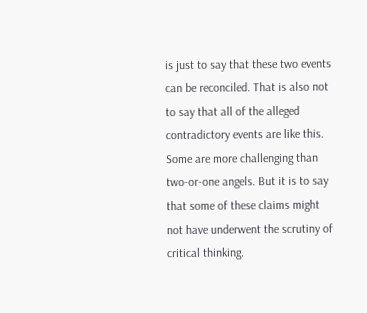is just to say that these two events can be reconciled. That is also not to say that all of the alleged contradictory events are like this. Some are more challenging than two-or-one angels. But it is to say that some of these claims might not have underwent the scrutiny of critical thinking.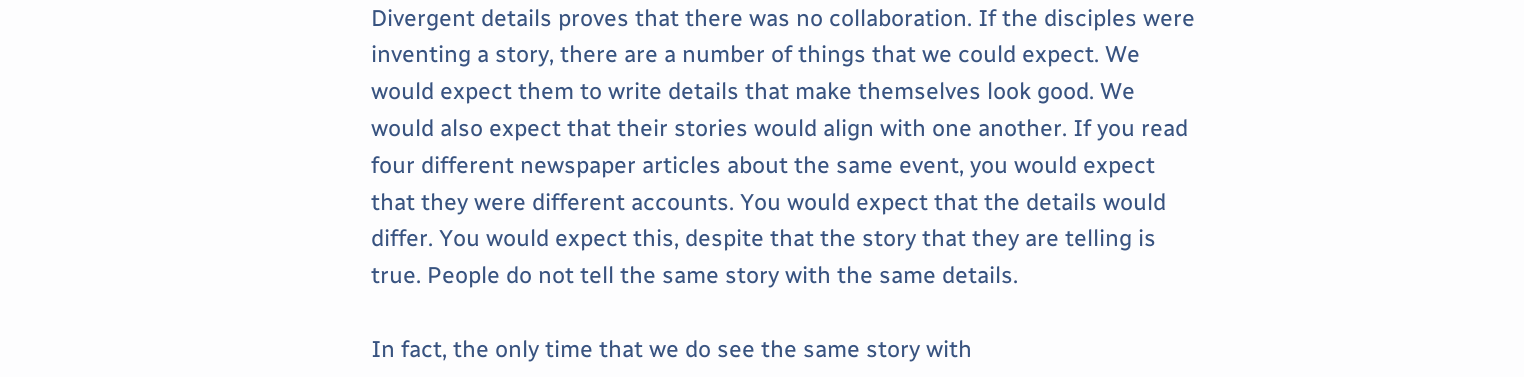Divergent details proves that there was no collaboration. If the disciples were inventing a story, there are a number of things that we could expect. We would expect them to write details that make themselves look good. We would also expect that their stories would align with one another. If you read four different newspaper articles about the same event, you would expect that they were different accounts. You would expect that the details would differ. You would expect this, despite that the story that they are telling is true. People do not tell the same story with the same details.

In fact, the only time that we do see the same story with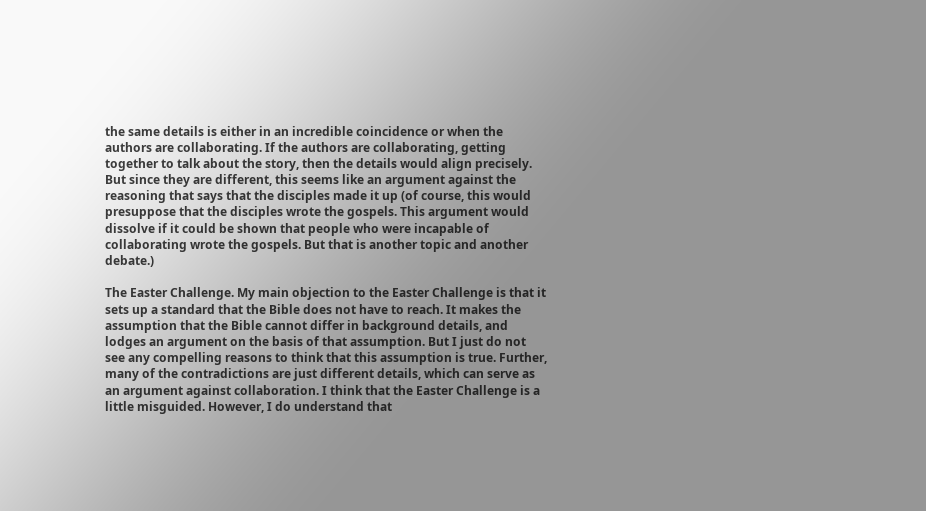the same details is either in an incredible coincidence or when the authors are collaborating. If the authors are collaborating, getting together to talk about the story, then the details would align precisely. But since they are different, this seems like an argument against the reasoning that says that the disciples made it up (of course, this would presuppose that the disciples wrote the gospels. This argument would dissolve if it could be shown that people who were incapable of collaborating wrote the gospels. But that is another topic and another debate.)

The Easter Challenge. My main objection to the Easter Challenge is that it sets up a standard that the Bible does not have to reach. It makes the assumption that the Bible cannot differ in background details, and lodges an argument on the basis of that assumption. But I just do not see any compelling reasons to think that this assumption is true. Further, many of the contradictions are just different details, which can serve as an argument against collaboration. I think that the Easter Challenge is a little misguided. However, I do understand that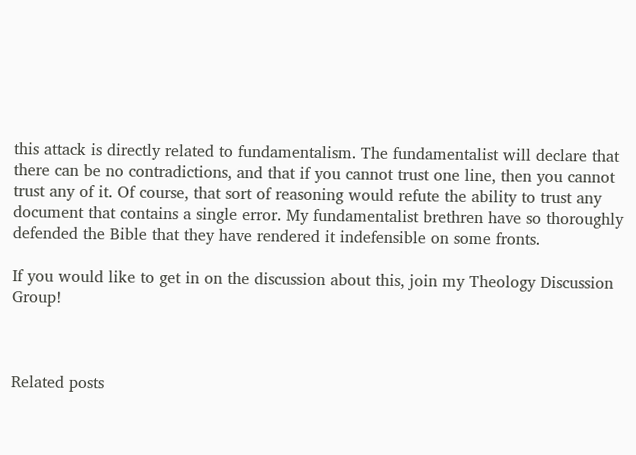this attack is directly related to fundamentalism. The fundamentalist will declare that there can be no contradictions, and that if you cannot trust one line, then you cannot trust any of it. Of course, that sort of reasoning would refute the ability to trust any document that contains a single error. My fundamentalist brethren have so thoroughly defended the Bible that they have rendered it indefensible on some fronts.

If you would like to get in on the discussion about this, join my Theology Discussion Group!



Related posts